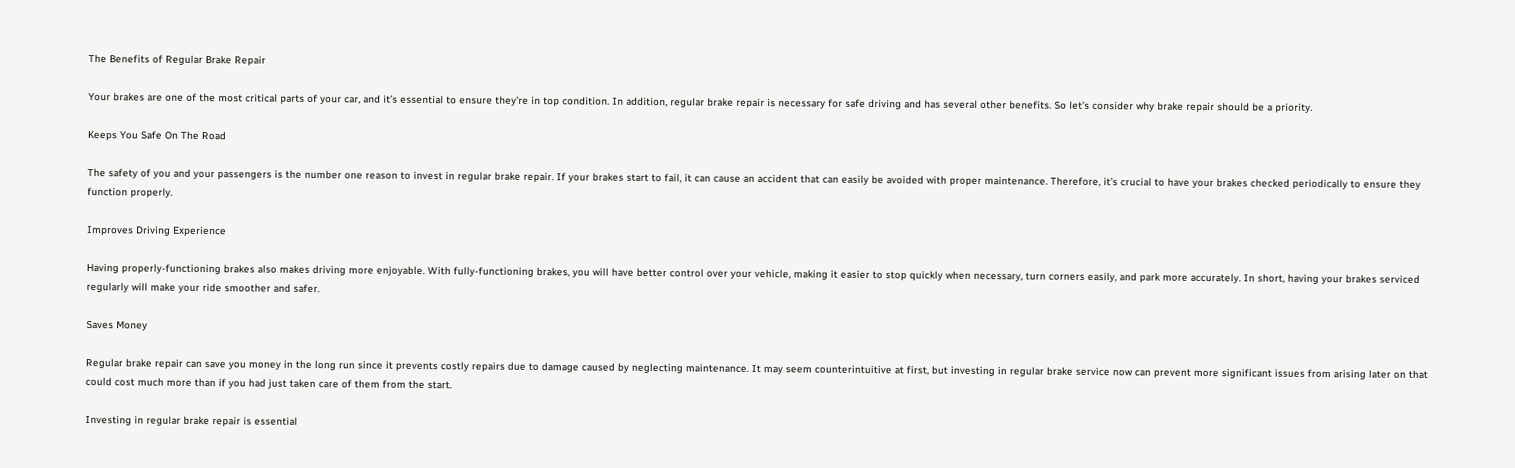The Benefits of Regular Brake Repair

Your brakes are one of the most critical parts of your car, and it’s essential to ensure they’re in top condition. In addition, regular brake repair is necessary for safe driving and has several other benefits. So let’s consider why brake repair should be a priority.

Keeps You Safe On The Road

The safety of you and your passengers is the number one reason to invest in regular brake repair. If your brakes start to fail, it can cause an accident that can easily be avoided with proper maintenance. Therefore, it’s crucial to have your brakes checked periodically to ensure they function properly.

Improves Driving Experience

Having properly-functioning brakes also makes driving more enjoyable. With fully-functioning brakes, you will have better control over your vehicle, making it easier to stop quickly when necessary, turn corners easily, and park more accurately. In short, having your brakes serviced regularly will make your ride smoother and safer.

Saves Money

Regular brake repair can save you money in the long run since it prevents costly repairs due to damage caused by neglecting maintenance. It may seem counterintuitive at first, but investing in regular brake service now can prevent more significant issues from arising later on that could cost much more than if you had just taken care of them from the start.

Investing in regular brake repair is essential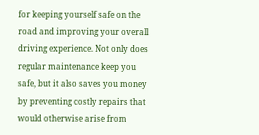for keeping yourself safe on the road and improving your overall driving experience. Not only does regular maintenance keep you safe, but it also saves you money by preventing costly repairs that would otherwise arise from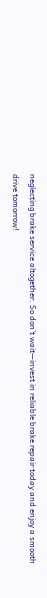neglecting brake service altogether. So don’t wait—invest in reliable brake repair today and enjoy a smooth drive tomorrow!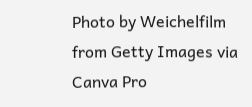Photo by Weichelfilm from Getty Images via Canva Pro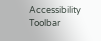Accessibility Toolbar